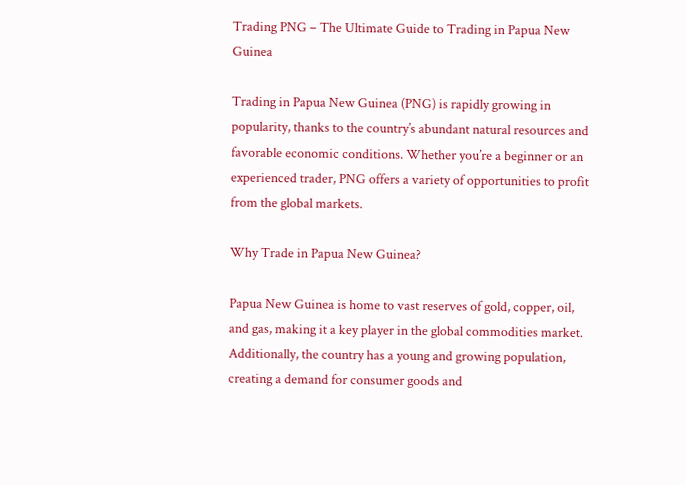Trading PNG – The Ultimate Guide to Trading in Papua New Guinea

Trading in Papua New Guinea (PNG) is rapidly growing in popularity, thanks to the country’s abundant natural resources and favorable economic conditions. Whether you’re a beginner or an experienced trader, PNG offers a variety of opportunities to profit from the global markets.

Why Trade in Papua New Guinea?

Papua New Guinea is home to vast reserves of gold, copper, oil, and gas, making it a key player in the global commodities market. Additionally, the country has a young and growing population, creating a demand for consumer goods and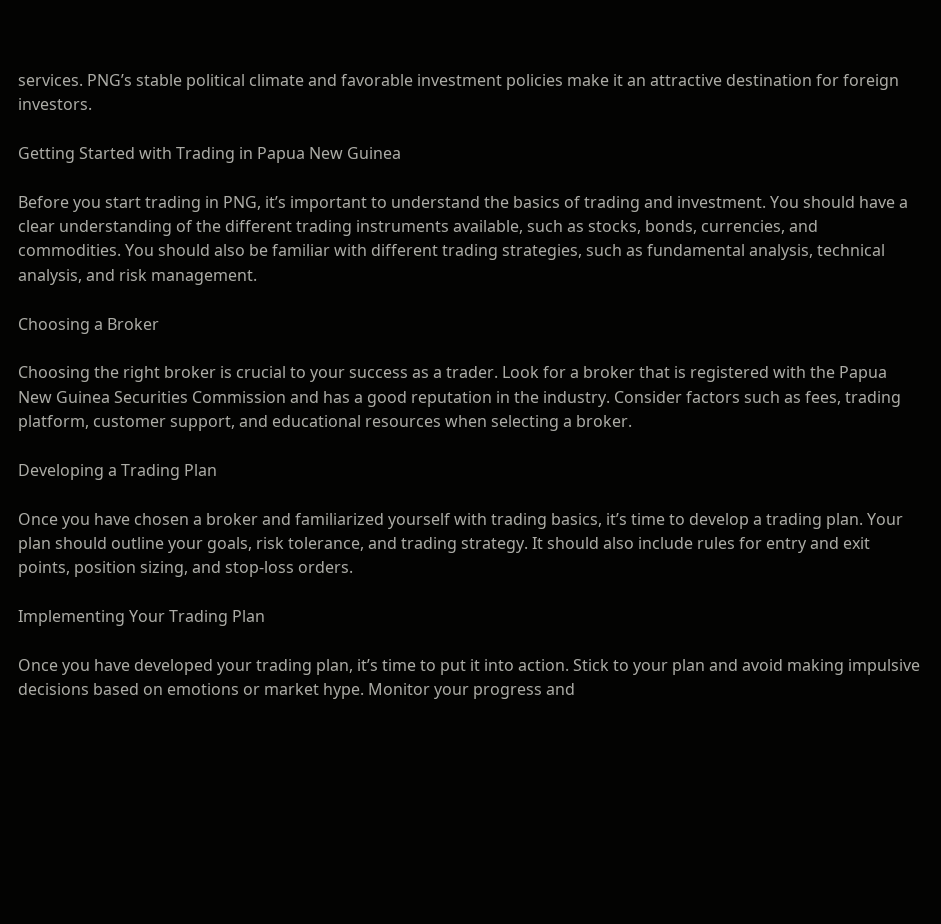services. PNG’s stable political climate and favorable investment policies make it an attractive destination for foreign investors.

Getting Started with Trading in Papua New Guinea

Before you start trading in PNG, it’s important to understand the basics of trading and investment. You should have a clear understanding of the different trading instruments available, such as stocks, bonds, currencies, and commodities. You should also be familiar with different trading strategies, such as fundamental analysis, technical analysis, and risk management.

Choosing a Broker

Choosing the right broker is crucial to your success as a trader. Look for a broker that is registered with the Papua New Guinea Securities Commission and has a good reputation in the industry. Consider factors such as fees, trading platform, customer support, and educational resources when selecting a broker.

Developing a Trading Plan

Once you have chosen a broker and familiarized yourself with trading basics, it’s time to develop a trading plan. Your plan should outline your goals, risk tolerance, and trading strategy. It should also include rules for entry and exit points, position sizing, and stop-loss orders.

Implementing Your Trading Plan

Once you have developed your trading plan, it’s time to put it into action. Stick to your plan and avoid making impulsive decisions based on emotions or market hype. Monitor your progress and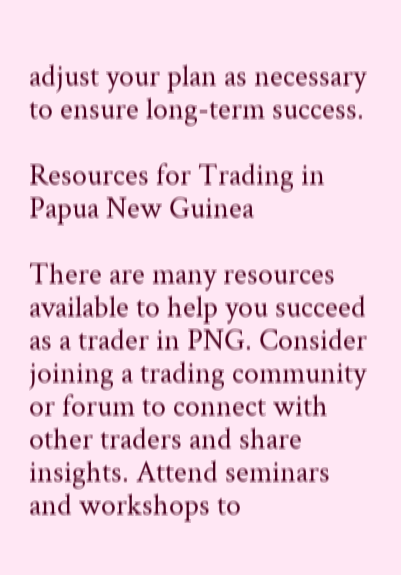adjust your plan as necessary to ensure long-term success.

Resources for Trading in Papua New Guinea

There are many resources available to help you succeed as a trader in PNG. Consider joining a trading community or forum to connect with other traders and share insights. Attend seminars and workshops to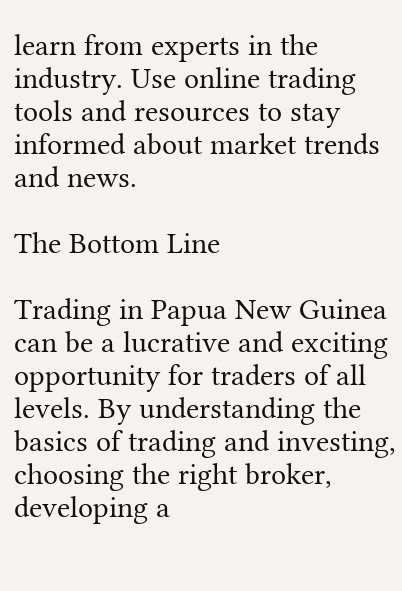learn from experts in the industry. Use online trading tools and resources to stay informed about market trends and news.

The Bottom Line

Trading in Papua New Guinea can be a lucrative and exciting opportunity for traders of all levels. By understanding the basics of trading and investing, choosing the right broker, developing a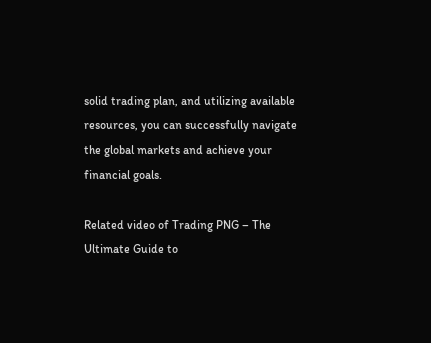solid trading plan, and utilizing available resources, you can successfully navigate the global markets and achieve your financial goals.

Related video of Trading PNG – The Ultimate Guide to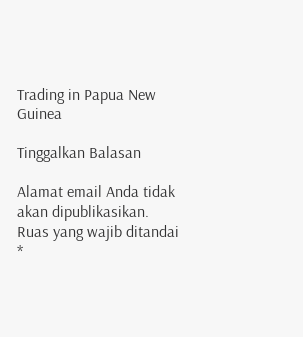Trading in Papua New Guinea

Tinggalkan Balasan

Alamat email Anda tidak akan dipublikasikan. Ruas yang wajib ditandai *